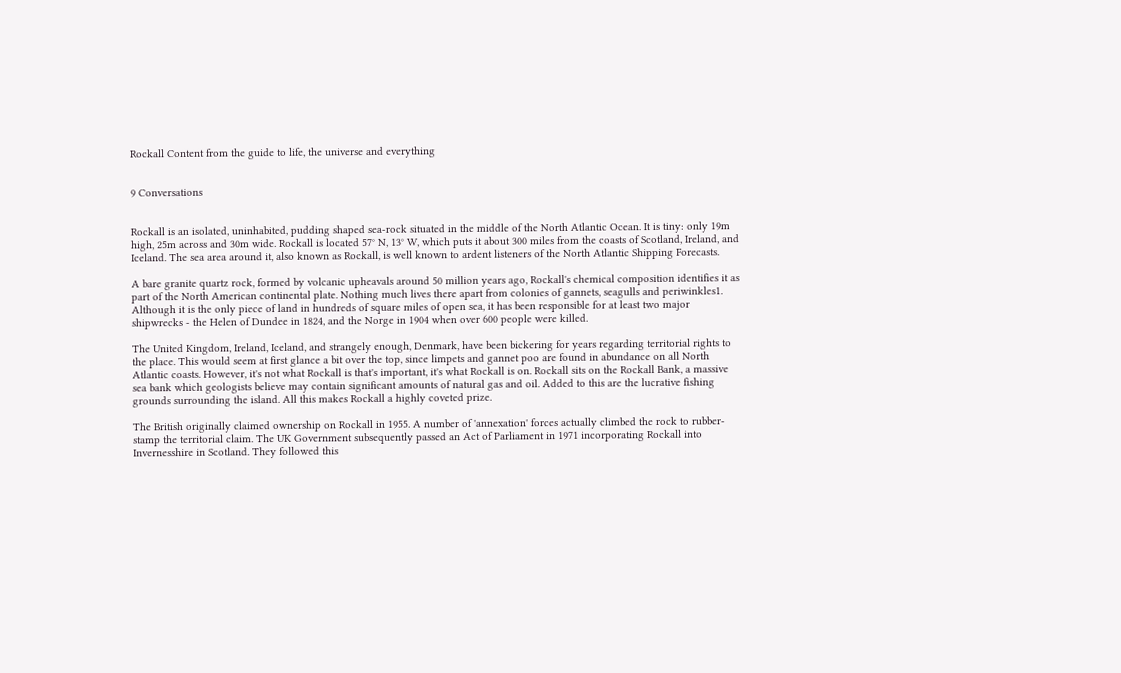Rockall Content from the guide to life, the universe and everything


9 Conversations


Rockall is an isolated, uninhabited, pudding shaped sea-rock situated in the middle of the North Atlantic Ocean. It is tiny: only 19m high, 25m across and 30m wide. Rockall is located 57° N, 13° W, which puts it about 300 miles from the coasts of Scotland, Ireland, and Iceland. The sea area around it, also known as Rockall, is well known to ardent listeners of the North Atlantic Shipping Forecasts.

A bare granite quartz rock, formed by volcanic upheavals around 50 million years ago, Rockall's chemical composition identifies it as part of the North American continental plate. Nothing much lives there apart from colonies of gannets, seagulls and periwinkles1. Although it is the only piece of land in hundreds of square miles of open sea, it has been responsible for at least two major shipwrecks - the Helen of Dundee in 1824, and the Norge in 1904 when over 600 people were killed.

The United Kingdom, Ireland, Iceland, and strangely enough, Denmark, have been bickering for years regarding territorial rights to the place. This would seem at first glance a bit over the top, since limpets and gannet poo are found in abundance on all North Atlantic coasts. However, it's not what Rockall is that's important, it's what Rockall is on. Rockall sits on the Rockall Bank, a massive sea bank which geologists believe may contain significant amounts of natural gas and oil. Added to this are the lucrative fishing grounds surrounding the island. All this makes Rockall a highly coveted prize.

The British originally claimed ownership on Rockall in 1955. A number of 'annexation' forces actually climbed the rock to rubber-stamp the territorial claim. The UK Government subsequently passed an Act of Parliament in 1971 incorporating Rockall into Invernesshire in Scotland. They followed this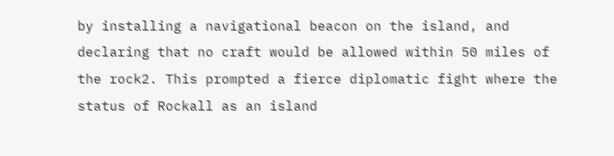by installing a navigational beacon on the island, and declaring that no craft would be allowed within 50 miles of the rock2. This prompted a fierce diplomatic fight where the status of Rockall as an island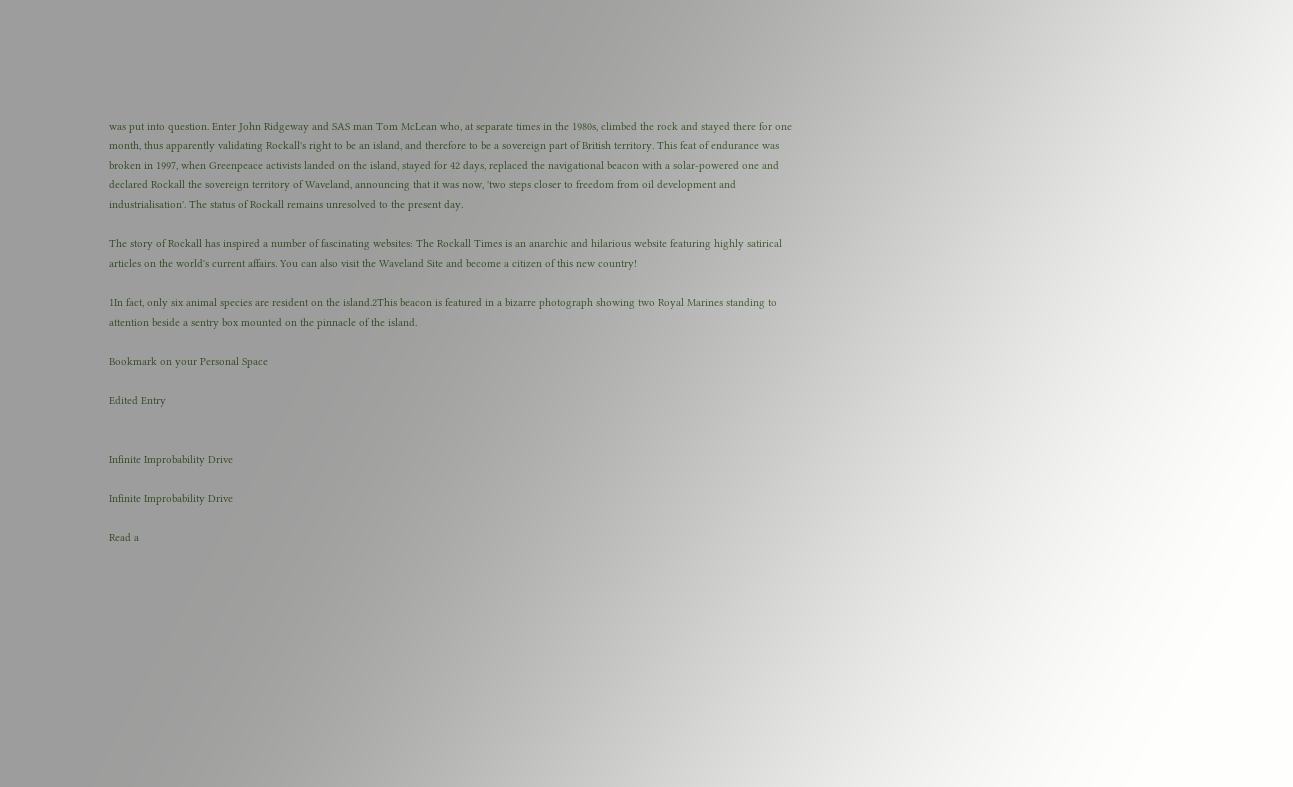was put into question. Enter John Ridgeway and SAS man Tom McLean who, at separate times in the 1980s, climbed the rock and stayed there for one month, thus apparently validating Rockall's right to be an island, and therefore to be a sovereign part of British territory. This feat of endurance was broken in 1997, when Greenpeace activists landed on the island, stayed for 42 days, replaced the navigational beacon with a solar-powered one and declared Rockall the sovereign territory of Waveland, announcing that it was now, 'two steps closer to freedom from oil development and industrialisation'. The status of Rockall remains unresolved to the present day.

The story of Rockall has inspired a number of fascinating websites: The Rockall Times is an anarchic and hilarious website featuring highly satirical articles on the world's current affairs. You can also visit the Waveland Site and become a citizen of this new country!

1In fact, only six animal species are resident on the island.2This beacon is featured in a bizarre photograph showing two Royal Marines standing to attention beside a sentry box mounted on the pinnacle of the island.

Bookmark on your Personal Space

Edited Entry


Infinite Improbability Drive

Infinite Improbability Drive

Read a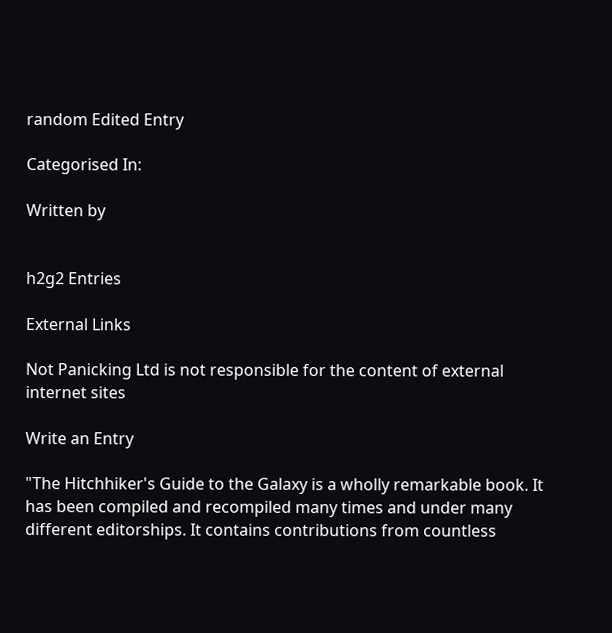random Edited Entry

Categorised In:

Written by


h2g2 Entries

External Links

Not Panicking Ltd is not responsible for the content of external internet sites

Write an Entry

"The Hitchhiker's Guide to the Galaxy is a wholly remarkable book. It has been compiled and recompiled many times and under many different editorships. It contains contributions from countless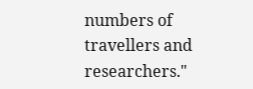numbers of travellers and researchers."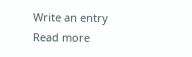Write an entry
Read more